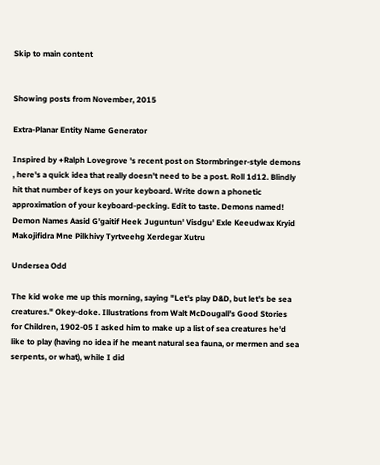Skip to main content


Showing posts from November, 2015

Extra-Planar Entity Name Generator

Inspired by +Ralph Lovegrove 's recent post on Stormbringer-style demons , here's a quick idea that really doesn't need to be a post. Roll 1d12. Blindly hit that number of keys on your keyboard. Write down a phonetic approximation of your keyboard-pecking. Edit to taste. Demons named! Demon Names Aasid G'gaitif Heek Juguntun' Visdgu' Exle Keeudwax Kryid Makojifidra Mne Pilkhivy Tyrtveehg Xerdegar Xutru

Undersea Odd

The kid woke me up this morning, saying "Let's play D&D, but let's be sea creatures." Okey-doke. Illustrations from Walt McDougall’s Good Stories for Children, 1902-05 I asked him to make up a list of sea creatures he'd like to play (having no idea if he meant natural sea fauna, or mermen and sea serpents, or what), while I did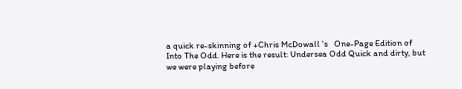a quick re-skinning of +Chris McDowall 's   One-Page Edition of Into The Odd. Here is the result: Undersea Odd Quick and dirty, but we were playing before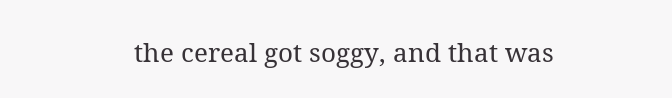the cereal got soggy, and that was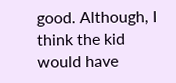good. Although, I think the kid would have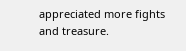appreciated more fights and treasure.